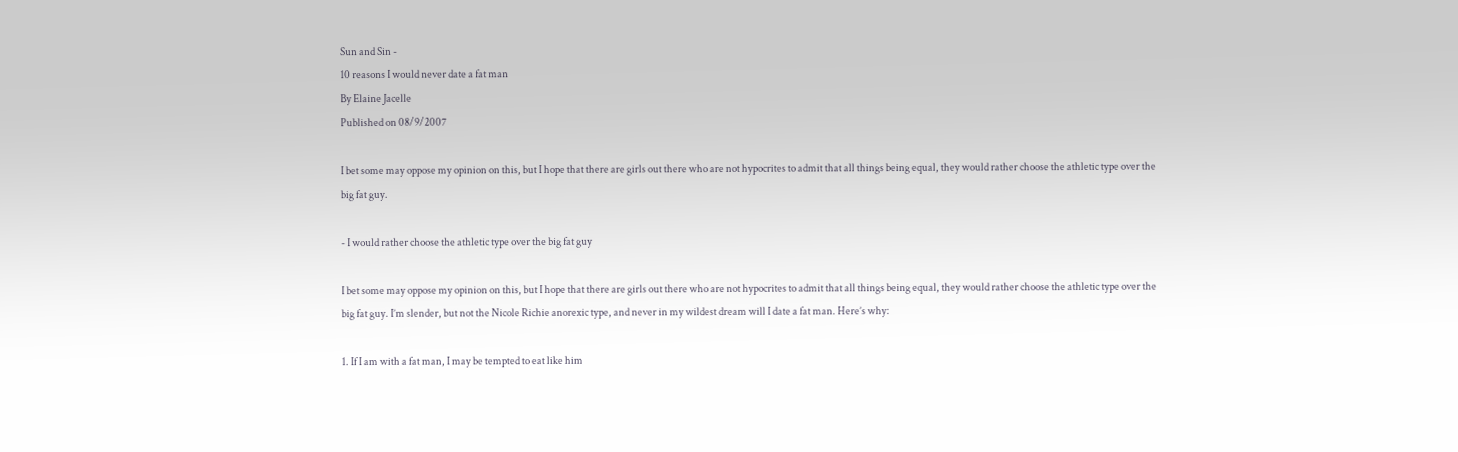Sun and Sin -
10 reasons I would never date a fat man
By Elaine Jacelle
Published on 08/9/2007

I bet some may oppose my opinion on this, but I hope that there are girls out there who are not hypocrites to admit that all things being equal, they would rather choose the athletic type over the big fat guy.

- I would rather choose the athletic type over the big fat guy

I bet some may oppose my opinion on this, but I hope that there are girls out there who are not hypocrites to admit that all things being equal, they would rather choose the athletic type over the big fat guy. I’m slender, but not the Nicole Richie anorexic type, and never in my wildest dream will I date a fat man. Here’s why:

1. If I am with a fat man, I may be tempted to eat like him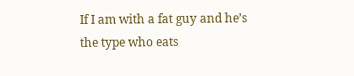If I am with a fat guy and he’s the type who eats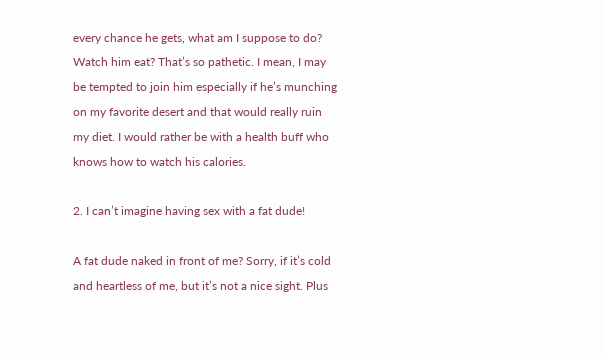every chance he gets, what am I suppose to do? Watch him eat? That’s so pathetic. I mean, I may be tempted to join him especially if he’s munching on my favorite desert and that would really ruin my diet. I would rather be with a health buff who knows how to watch his calories.

2. I can’t imagine having sex with a fat dude!

A fat dude naked in front of me? Sorry, if it’s cold and heartless of me, but it’s not a nice sight. Plus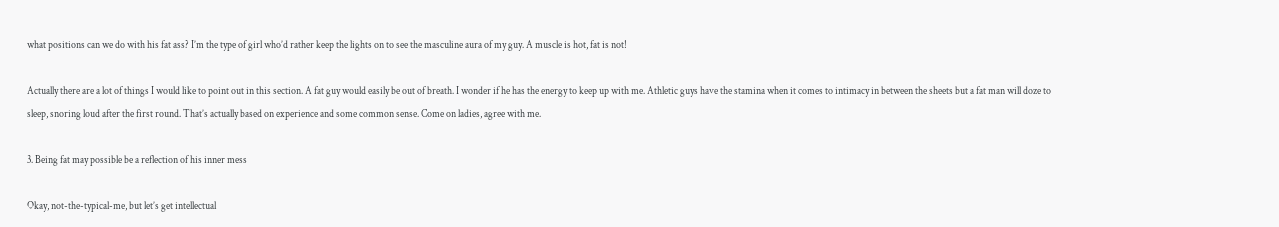what positions can we do with his fat ass? I’m the type of girl who’d rather keep the lights on to see the masculine aura of my guy. A muscle is hot, fat is not!

Actually there are a lot of things I would like to point out in this section. A fat guy would easily be out of breath. I wonder if he has the energy to keep up with me. Athletic guys have the stamina when it comes to intimacy in between the sheets but a fat man will doze to sleep, snoring loud after the first round. That’s actually based on experience and some common sense. Come on ladies, agree with me.

3. Being fat may possible be a reflection of his inner mess

Okay, not-the-typical-me, but let’s get intellectual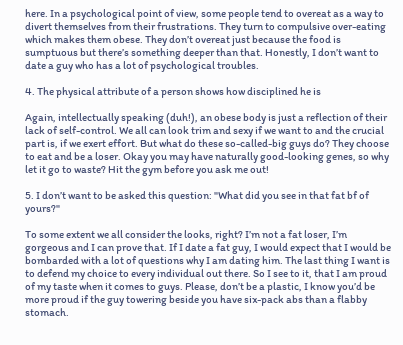here. In a psychological point of view, some people tend to overeat as a way to divert themselves from their frustrations. They turn to compulsive over-eating which makes them obese. They don’t overeat just because the food is sumptuous but there’s something deeper than that. Honestly, I don’t want to date a guy who has a lot of psychological troubles.

4. The physical attribute of a person shows how disciplined he is

Again, intellectually speaking (duh!), an obese body is just a reflection of their lack of self-control. We all can look trim and sexy if we want to and the crucial part is, if we exert effort. But what do these so-called-big guys do? They choose to eat and be a loser. Okay you may have naturally good-looking genes, so why let it go to waste? Hit the gym before you ask me out!

5. I don’t want to be asked this question: "What did you see in that fat bf of yours?"

To some extent we all consider the looks, right? I’m not a fat loser, I’m gorgeous and I can prove that. If I date a fat guy, I would expect that I would be bombarded with a lot of questions why I am dating him. The last thing I want is to defend my choice to every individual out there. So I see to it, that I am proud of my taste when it comes to guys. Please, don’t be a plastic, I know you’d be more proud if the guy towering beside you have six-pack abs than a flabby stomach.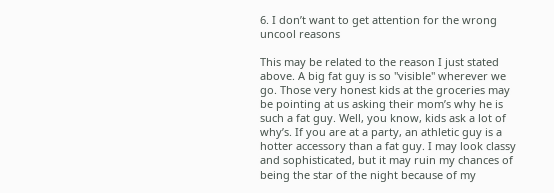6. I don’t want to get attention for the wrong uncool reasons

This may be related to the reason I just stated above. A big fat guy is so "visible" wherever we go. Those very honest kids at the groceries may be pointing at us asking their mom’s why he is such a fat guy. Well, you know, kids ask a lot of why’s. If you are at a party, an athletic guy is a hotter accessory than a fat guy. I may look classy and sophisticated, but it may ruin my chances of being the star of the night because of my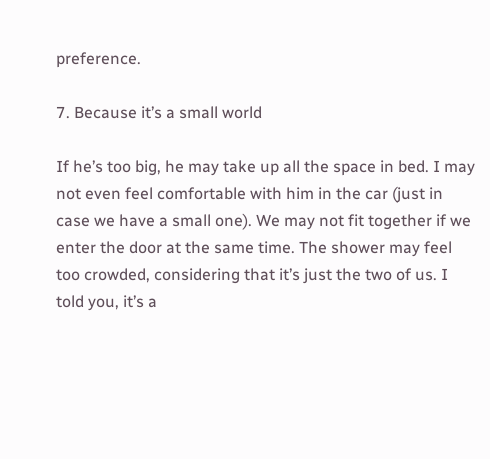preference.

7. Because it’s a small world

If he’s too big, he may take up all the space in bed. I may not even feel comfortable with him in the car (just in case we have a small one). We may not fit together if we enter the door at the same time. The shower may feel too crowded, considering that it’s just the two of us. I told you, it’s a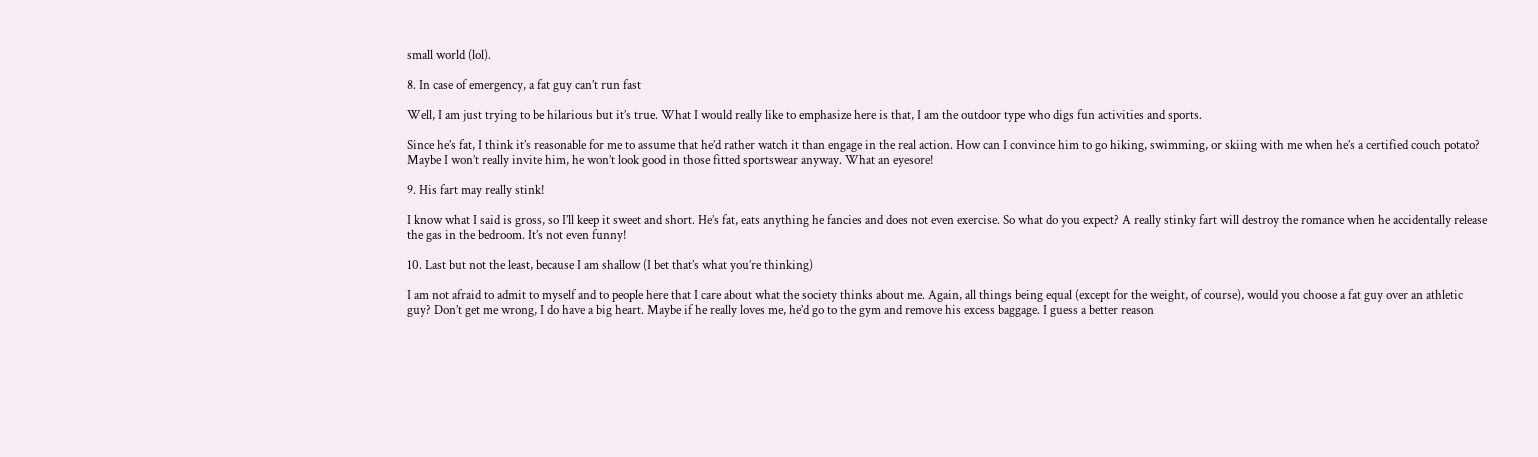small world (lol).

8. In case of emergency, a fat guy can’t run fast

Well, I am just trying to be hilarious but it’s true. What I would really like to emphasize here is that, I am the outdoor type who digs fun activities and sports.

Since he’s fat, I think it’s reasonable for me to assume that he’d rather watch it than engage in the real action. How can I convince him to go hiking, swimming, or skiing with me when he’s a certified couch potato? Maybe I won’t really invite him, he won’t look good in those fitted sportswear anyway. What an eyesore!

9. His fart may really stink!

I know what I said is gross, so I’ll keep it sweet and short. He’s fat, eats anything he fancies and does not even exercise. So what do you expect? A really stinky fart will destroy the romance when he accidentally release the gas in the bedroom. It’s not even funny!

10. Last but not the least, because I am shallow (I bet that’s what you’re thinking)

I am not afraid to admit to myself and to people here that I care about what the society thinks about me. Again, all things being equal (except for the weight, of course), would you choose a fat guy over an athletic guy? Don’t get me wrong, I do have a big heart. Maybe if he really loves me, he’d go to the gym and remove his excess baggage. I guess a better reason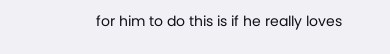for him to do this is if he really loves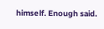himself. Enough said.